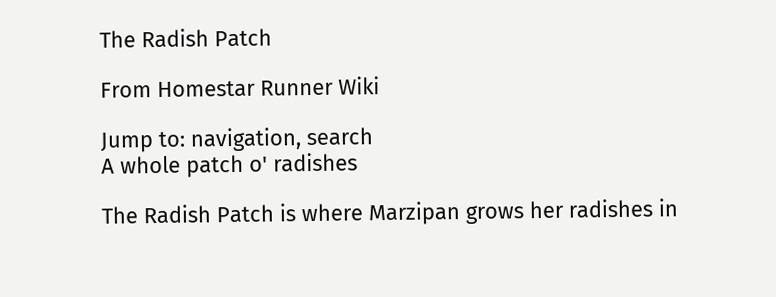The Radish Patch

From Homestar Runner Wiki

Jump to: navigation, search
A whole patch o' radishes

The Radish Patch is where Marzipan grows her radishes in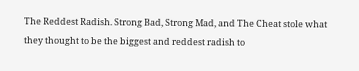The Reddest Radish. Strong Bad, Strong Mad, and The Cheat stole what they thought to be the biggest and reddest radish to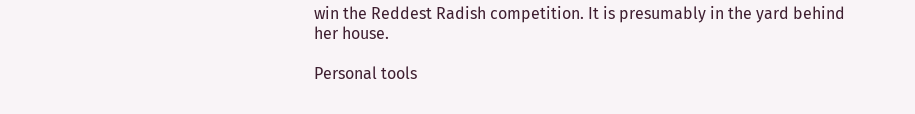win the Reddest Radish competition. It is presumably in the yard behind her house.

Personal tools